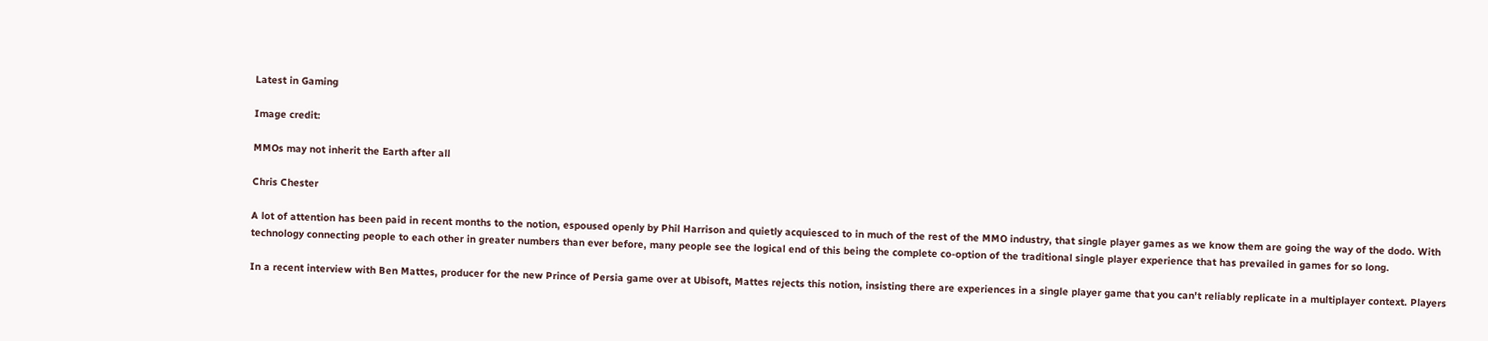Latest in Gaming

Image credit:

MMOs may not inherit the Earth after all

Chris Chester

A lot of attention has been paid in recent months to the notion, espoused openly by Phil Harrison and quietly acquiesced to in much of the rest of the MMO industry, that single player games as we know them are going the way of the dodo. With technology connecting people to each other in greater numbers than ever before, many people see the logical end of this being the complete co-option of the traditional single player experience that has prevailed in games for so long.

In a recent interview with Ben Mattes, producer for the new Prince of Persia game over at Ubisoft, Mattes rejects this notion, insisting there are experiences in a single player game that you can't reliably replicate in a multiplayer context. Players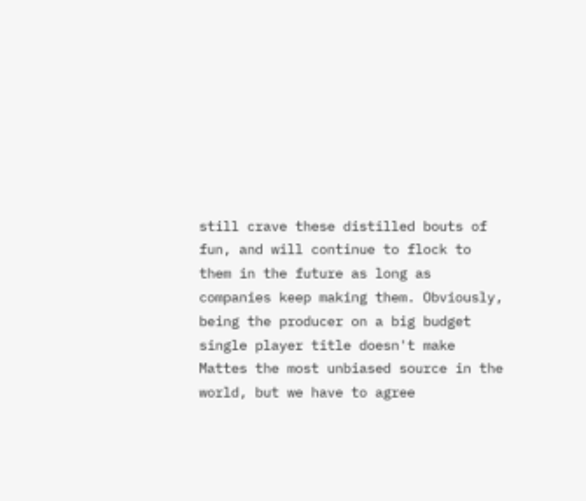still crave these distilled bouts of fun, and will continue to flock to them in the future as long as companies keep making them. Obviously, being the producer on a big budget single player title doesn't make Mattes the most unbiased source in the world, but we have to agree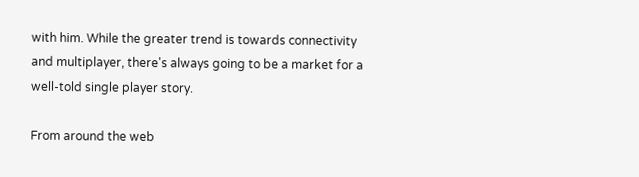with him. While the greater trend is towards connectivity and multiplayer, there's always going to be a market for a well-told single player story.

From around the web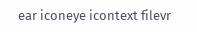ear iconeye icontext filevr